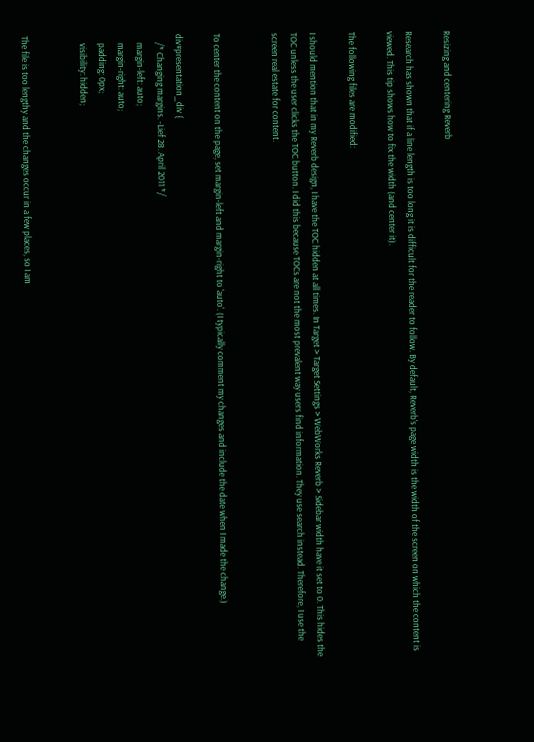Resizing and centering Reverb

Research has shown that if a line length is too long it is difficult for the reader to follow. By default, Reverb's page width is the width of the screen on which the content is viewed. This tip shows how to fix the width (and center it).

The following files are modified:

I should mention that in my Reverb design, I have the TOC hidden at all times. In Target > Target Settings > WebWorks Reverb > Sidebar width have it set to 0. This hides the TOC unless the user clicks the TOC button. I did this because TOCs are not the most prevalent way users find information. They use search instead. Therefore, I use the screen real estate for content.


To center the content on the page, set margin-left and margin-right to 'auto'. (I typically comment my changes and include the date when I made the change.)

div#presentation_div {
    /* Changing margins. -Lief 28. April 2011 */
    margin-left: auto;
    margin-right: auto;
    padding: 0px;
    visibility: hidden;


The file is too lengthy and the changes occur in a few places, so I am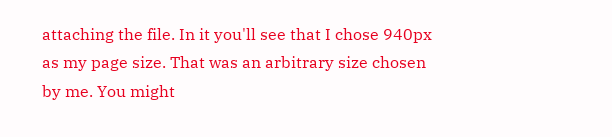attaching the file. In it you'll see that I chose 940px as my page size. That was an arbitrary size chosen by me. You might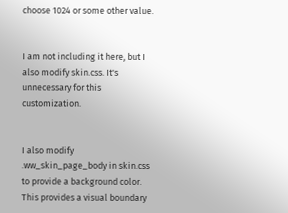choose 1024 or some other value.


I am not including it here, but I also modify skin.css. It's unnecessary for this customization.


I also modify .ww_skin_page_body in skin.css to provide a background color. This provides a visual boundary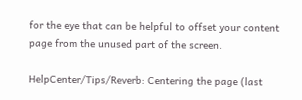for the eye that can be helpful to offset your content page from the unused part of the screen.

HelpCenter/Tips/Reverb: Centering the page (last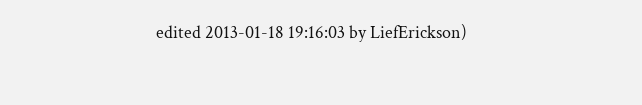edited 2013-01-18 19:16:03 by LiefErickson)